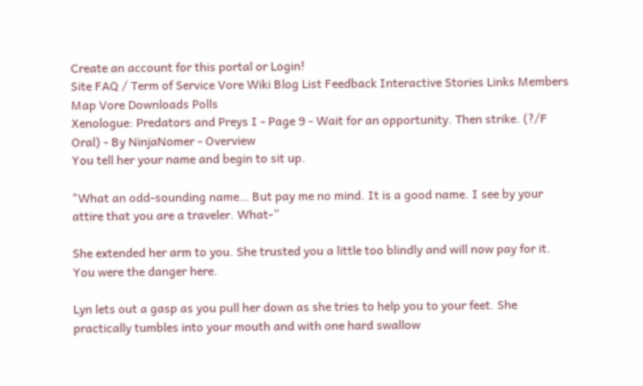Create an account for this portal or Login!
Site FAQ / Term of Service Vore Wiki Blog List Feedback Interactive Stories Links Members Map Vore Downloads Polls
Xenologue: Predators and Preys I - Page 9 - Wait for an opportunity. Then strike. (?/F Oral) - By NinjaNomer - Overview
You tell her your name and begin to sit up.

"What an odd-sounding name… But pay me no mind. It is a good name. I see by your attire that you are a traveler. What-”

She extended her arm to you. She trusted you a little too blindly and will now pay for it. You were the danger here.

Lyn lets out a gasp as you pull her down as she tries to help you to your feet. She practically tumbles into your mouth and with one hard swallow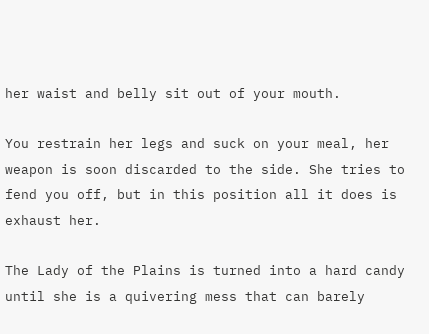her waist and belly sit out of your mouth.

You restrain her legs and suck on your meal, her weapon is soon discarded to the side. She tries to fend you off, but in this position all it does is exhaust her.

The Lady of the Plains is turned into a hard candy until she is a quivering mess that can barely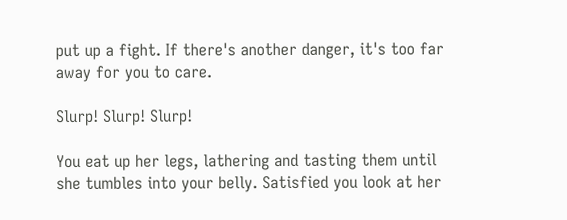put up a fight. If there's another danger, it's too far away for you to care.

Slurp! Slurp! Slurp!

You eat up her legs, lathering and tasting them until she tumbles into your belly. Satisfied you look at her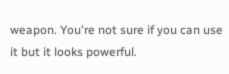weapon. You're not sure if you can use it but it looks powerful.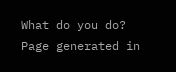What do you do?
Page generated in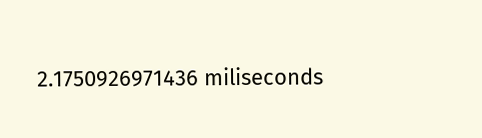2.1750926971436 miliseconds